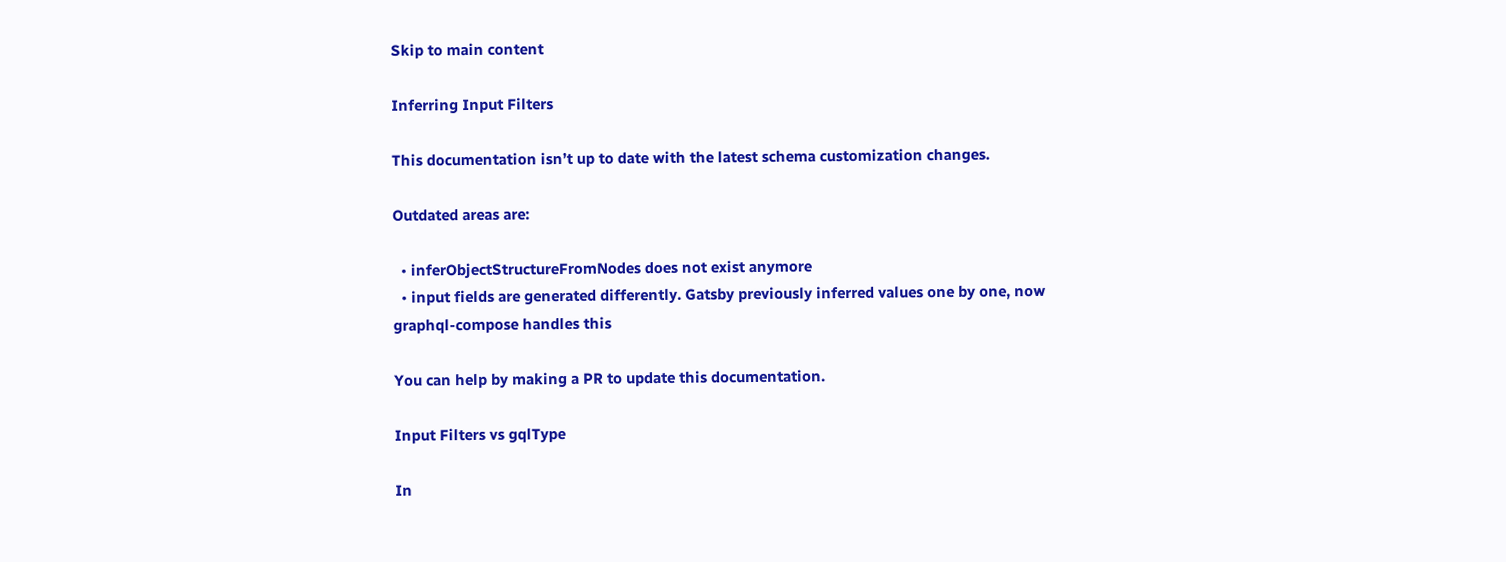Skip to main content

Inferring Input Filters

This documentation isn’t up to date with the latest schema customization changes.

Outdated areas are:

  • inferObjectStructureFromNodes does not exist anymore
  • input fields are generated differently. Gatsby previously inferred values one by one, now graphql-compose handles this

You can help by making a PR to update this documentation.

Input Filters vs gqlType

In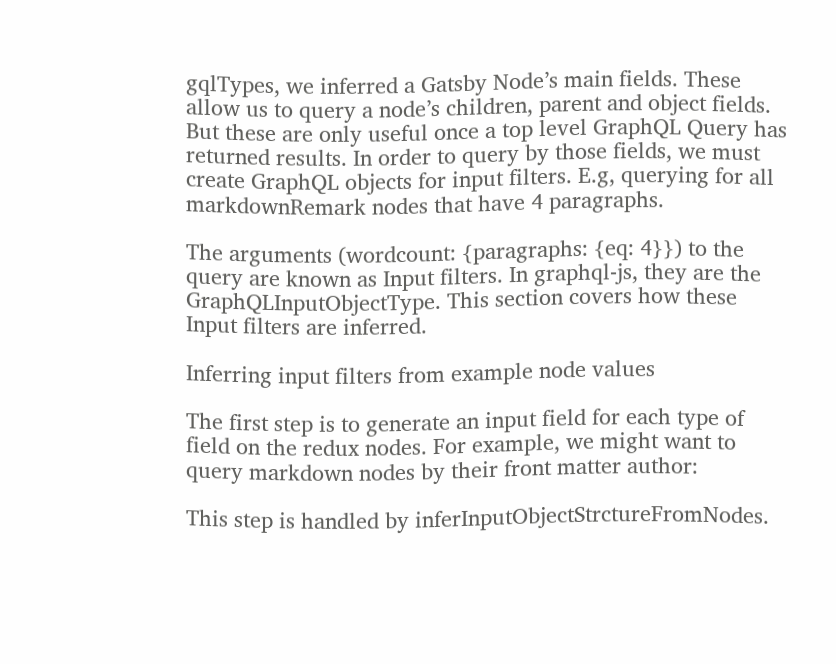gqlTypes, we inferred a Gatsby Node’s main fields. These allow us to query a node’s children, parent and object fields. But these are only useful once a top level GraphQL Query has returned results. In order to query by those fields, we must create GraphQL objects for input filters. E.g, querying for all markdownRemark nodes that have 4 paragraphs.

The arguments (wordcount: {paragraphs: {eq: 4}}) to the query are known as Input filters. In graphql-js, they are the GraphQLInputObjectType. This section covers how these Input filters are inferred.

Inferring input filters from example node values

The first step is to generate an input field for each type of field on the redux nodes. For example, we might want to query markdown nodes by their front matter author:

This step is handled by inferInputObjectStrctureFromNodes.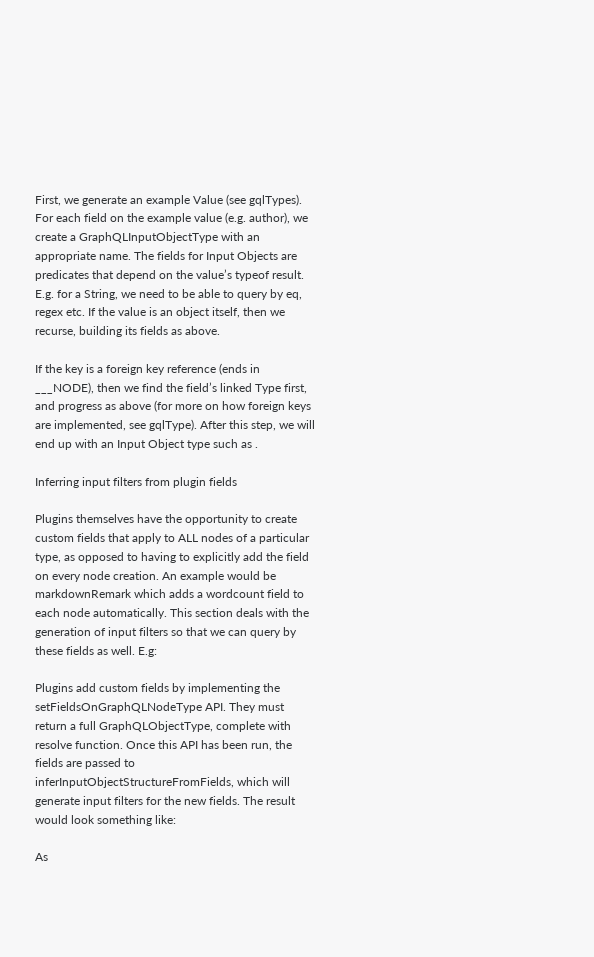First, we generate an example Value (see gqlTypes). For each field on the example value (e.g. author), we create a GraphQLInputObjectType with an appropriate name. The fields for Input Objects are predicates that depend on the value’s typeof result. E.g. for a String, we need to be able to query by eq, regex etc. If the value is an object itself, then we recurse, building its fields as above.

If the key is a foreign key reference (ends in ___NODE), then we find the field’s linked Type first, and progress as above (for more on how foreign keys are implemented, see gqlType). After this step, we will end up with an Input Object type such as .

Inferring input filters from plugin fields

Plugins themselves have the opportunity to create custom fields that apply to ALL nodes of a particular type, as opposed to having to explicitly add the field on every node creation. An example would be markdownRemark which adds a wordcount field to each node automatically. This section deals with the generation of input filters so that we can query by these fields as well. E.g:

Plugins add custom fields by implementing the setFieldsOnGraphQLNodeType API. They must return a full GraphQLObjectType, complete with resolve function. Once this API has been run, the fields are passed to inferInputObjectStructureFromFields, which will generate input filters for the new fields. The result would look something like:

As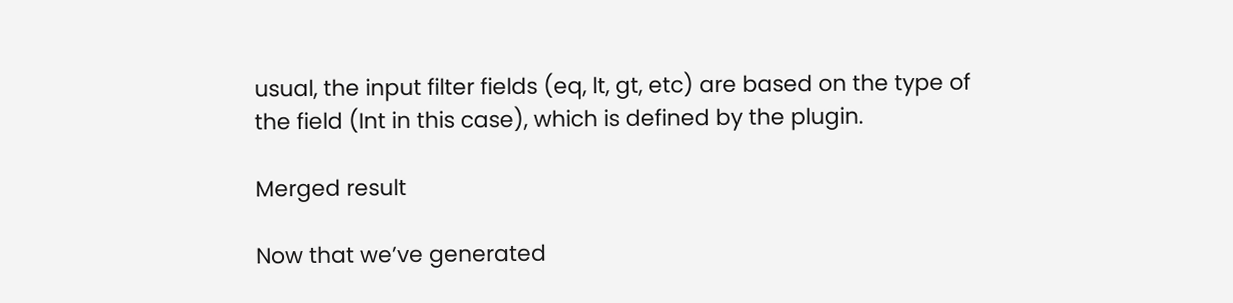usual, the input filter fields (eq, lt, gt, etc) are based on the type of the field (Int in this case), which is defined by the plugin.

Merged result

Now that we’ve generated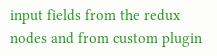input fields from the redux nodes and from custom plugin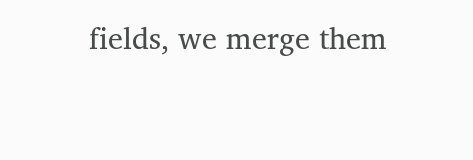fields, we merge them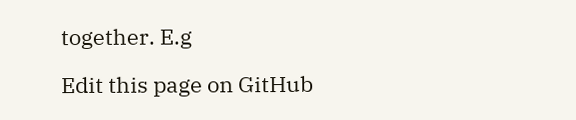together. E.g

Edit this page on GitHub